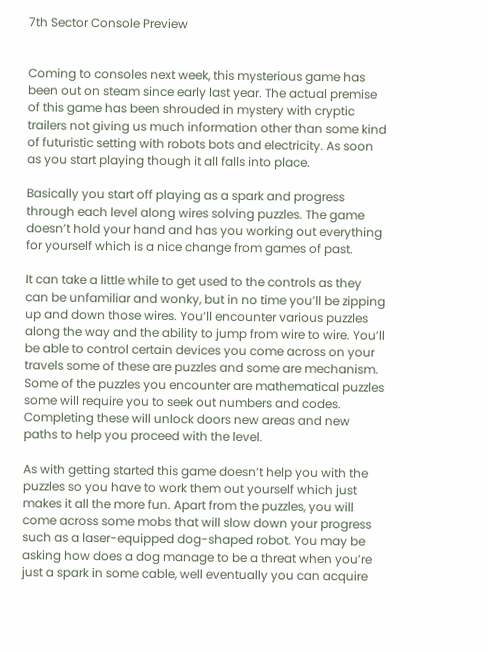7th Sector Console Preview


Coming to consoles next week, this mysterious game has been out on steam since early last year. The actual premise of this game has been shrouded in mystery with cryptic trailers not giving us much information other than some kind of futuristic setting with robots bots and electricity. As soon as you start playing though it all falls into place.

Basically you start off playing as a spark and progress through each level along wires solving puzzles. The game doesn’t hold your hand and has you working out everything for yourself which is a nice change from games of past.

It can take a little while to get used to the controls as they can be unfamiliar and wonky, but in no time you’ll be zipping up and down those wires. You’ll encounter various puzzles along the way and the ability to jump from wire to wire. You’ll be able to control certain devices you come across on your travels some of these are puzzles and some are mechanism. Some of the puzzles you encounter are mathematical puzzles some will require you to seek out numbers and codes. Completing these will unlock doors new areas and new paths to help you proceed with the level.

As with getting started this game doesn’t help you with the puzzles so you have to work them out yourself which just makes it all the more fun. Apart from the puzzles, you will come across some mobs that will slow down your progress such as a laser-equipped dog-shaped robot. You may be asking how does a dog manage to be a threat when you’re just a spark in some cable, well eventually you can acquire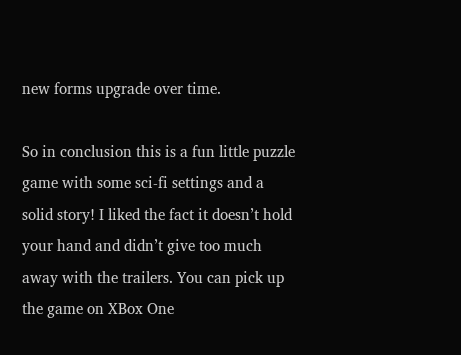new forms upgrade over time.

So in conclusion this is a fun little puzzle game with some sci-fi settings and a solid story! I liked the fact it doesn’t hold your hand and didn’t give too much away with the trailers. You can pick up the game on XBox One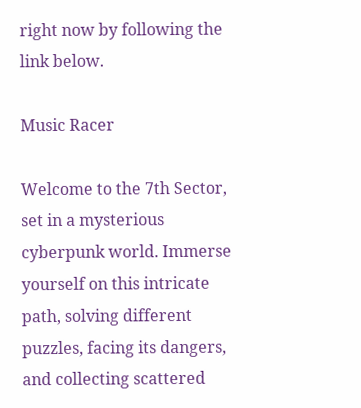right now by following the link below.

Music Racer

Welcome to the 7th Sector, set in a mysterious cyberpunk world. Immerse yourself on this intricate path, solving different puzzles, facing its dangers, and collecting scattered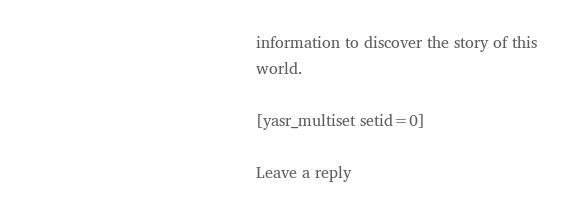information to discover the story of this world.

[yasr_multiset setid=0]

Leave a reply